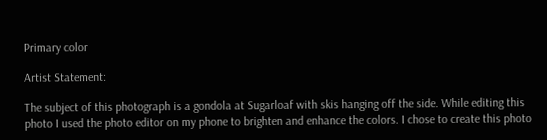Primary color

Artist Statement:

The subject of this photograph is a gondola at Sugarloaf with skis hanging off the side. While editing this photo I used the photo editor on my phone to brighten and enhance the colors. I chose to create this photo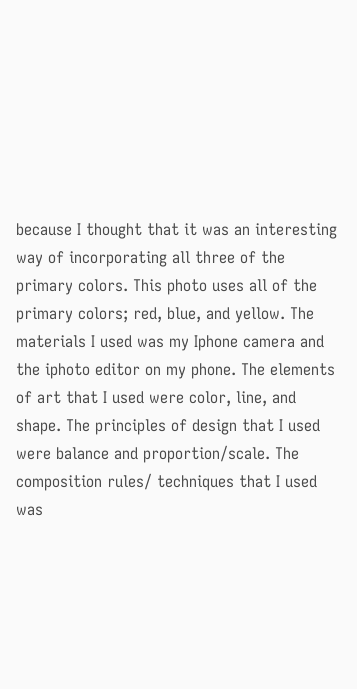because I thought that it was an interesting way of incorporating all three of the primary colors. This photo uses all of the primary colors; red, blue, and yellow. The materials I used was my Iphone camera and the iphoto editor on my phone. The elements of art that I used were color, line, and shape. The principles of design that I used were balance and proportion/scale. The composition rules/ techniques that I used was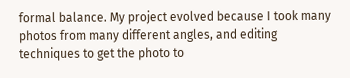formal balance. My project evolved because I took many photos from many different angles, and editing techniques to get the photo to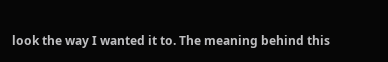look the way I wanted it to. The meaning behind this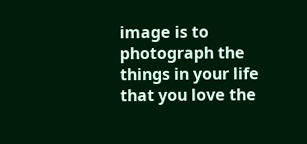image is to photograph the things in your life that you love the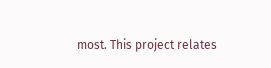most. This project relates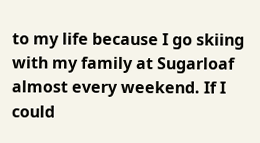to my life because I go skiing with my family at Sugarloaf almost every weekend. If I could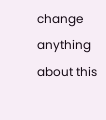change anything about this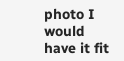photo I would have it fit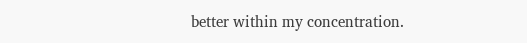better within my concentration.